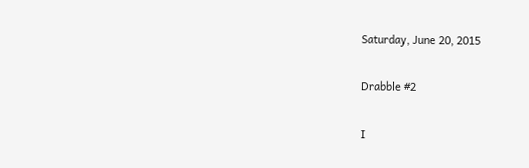Saturday, June 20, 2015

Drabble #2

I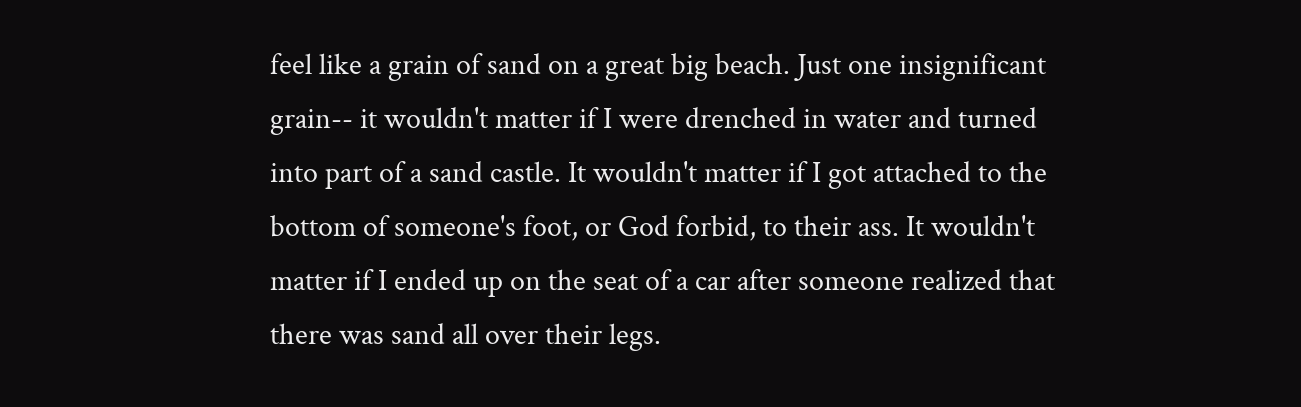feel like a grain of sand on a great big beach. Just one insignificant grain-- it wouldn't matter if I were drenched in water and turned into part of a sand castle. It wouldn't matter if I got attached to the bottom of someone's foot, or God forbid, to their ass. It wouldn't matter if I ended up on the seat of a car after someone realized that there was sand all over their legs.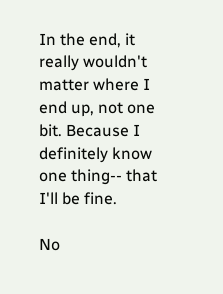In the end, it really wouldn't matter where I end up, not one bit. Because I definitely know one thing-- that I'll be fine.

No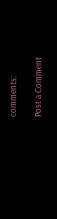comments:

Post a Comment